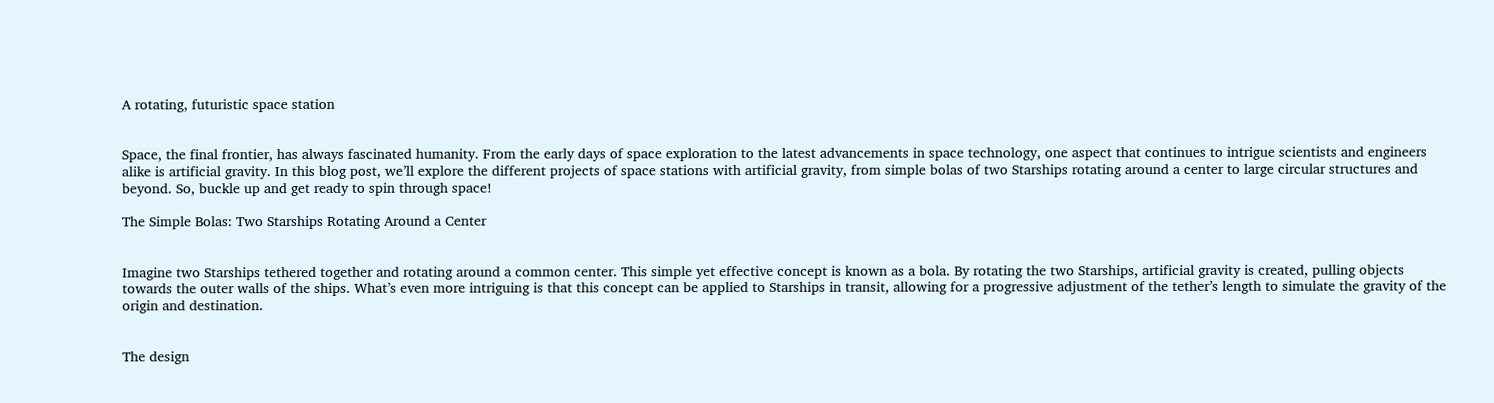A rotating, futuristic space station


Space, the final frontier, has always fascinated humanity. From the early days of space exploration to the latest advancements in space technology, one aspect that continues to intrigue scientists and engineers alike is artificial gravity. In this blog post, we’ll explore the different projects of space stations with artificial gravity, from simple bolas of two Starships rotating around a center to large circular structures and beyond. So, buckle up and get ready to spin through space!

The Simple Bolas: Two Starships Rotating Around a Center


Imagine two Starships tethered together and rotating around a common center. This simple yet effective concept is known as a bola. By rotating the two Starships, artificial gravity is created, pulling objects towards the outer walls of the ships. What’s even more intriguing is that this concept can be applied to Starships in transit, allowing for a progressive adjustment of the tether’s length to simulate the gravity of the origin and destination.


The design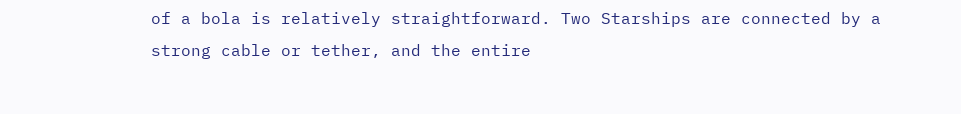of a bola is relatively straightforward. Two Starships are connected by a strong cable or tether, and the entire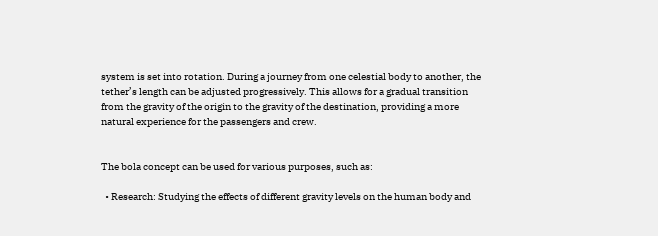system is set into rotation. During a journey from one celestial body to another, the tether’s length can be adjusted progressively. This allows for a gradual transition from the gravity of the origin to the gravity of the destination, providing a more natural experience for the passengers and crew.


The bola concept can be used for various purposes, such as:

  • Research: Studying the effects of different gravity levels on the human body and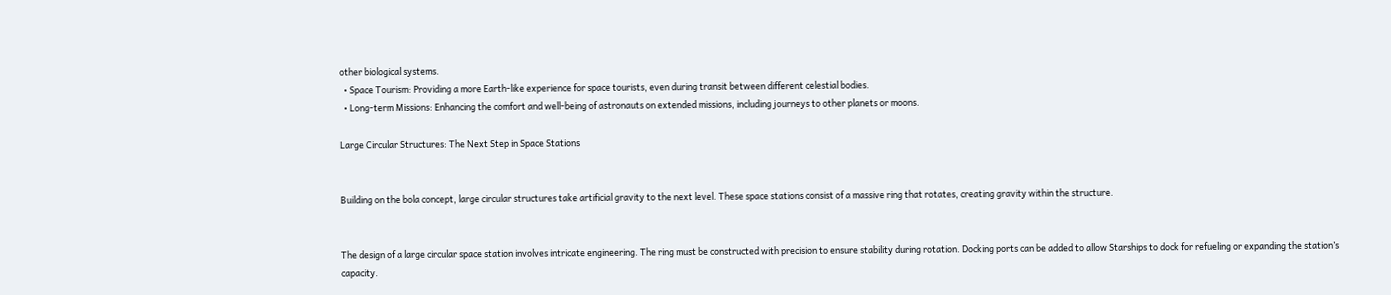other biological systems.
  • Space Tourism: Providing a more Earth-like experience for space tourists, even during transit between different celestial bodies.
  • Long-term Missions: Enhancing the comfort and well-being of astronauts on extended missions, including journeys to other planets or moons.

Large Circular Structures: The Next Step in Space Stations


Building on the bola concept, large circular structures take artificial gravity to the next level. These space stations consist of a massive ring that rotates, creating gravity within the structure.


The design of a large circular space station involves intricate engineering. The ring must be constructed with precision to ensure stability during rotation. Docking ports can be added to allow Starships to dock for refueling or expanding the station’s capacity.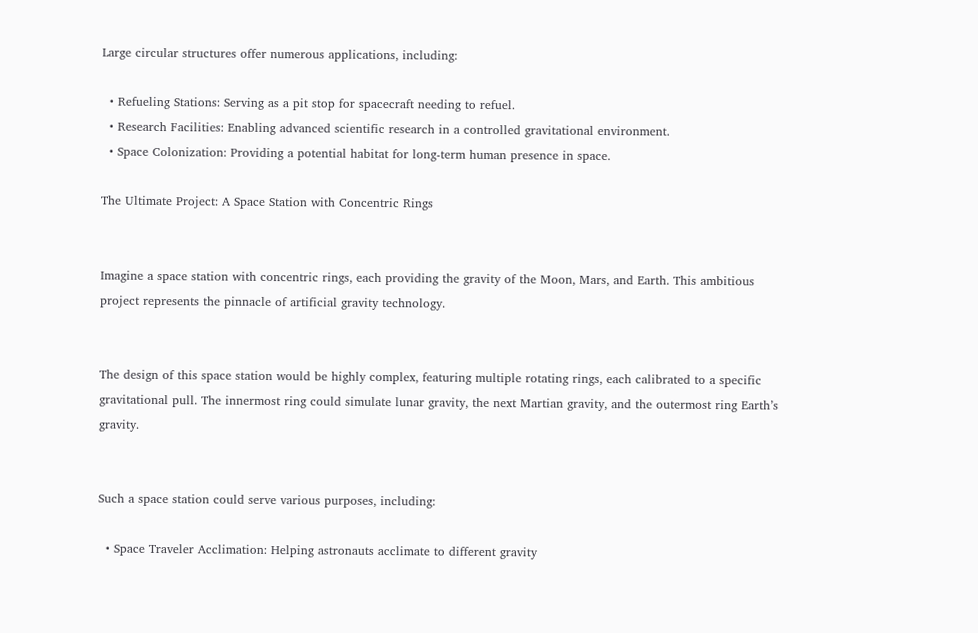Large circular structures offer numerous applications, including:

  • Refueling Stations: Serving as a pit stop for spacecraft needing to refuel.
  • Research Facilities: Enabling advanced scientific research in a controlled gravitational environment.
  • Space Colonization: Providing a potential habitat for long-term human presence in space.

The Ultimate Project: A Space Station with Concentric Rings


Imagine a space station with concentric rings, each providing the gravity of the Moon, Mars, and Earth. This ambitious project represents the pinnacle of artificial gravity technology.


The design of this space station would be highly complex, featuring multiple rotating rings, each calibrated to a specific gravitational pull. The innermost ring could simulate lunar gravity, the next Martian gravity, and the outermost ring Earth’s gravity.


Such a space station could serve various purposes, including:

  • Space Traveler Acclimation: Helping astronauts acclimate to different gravity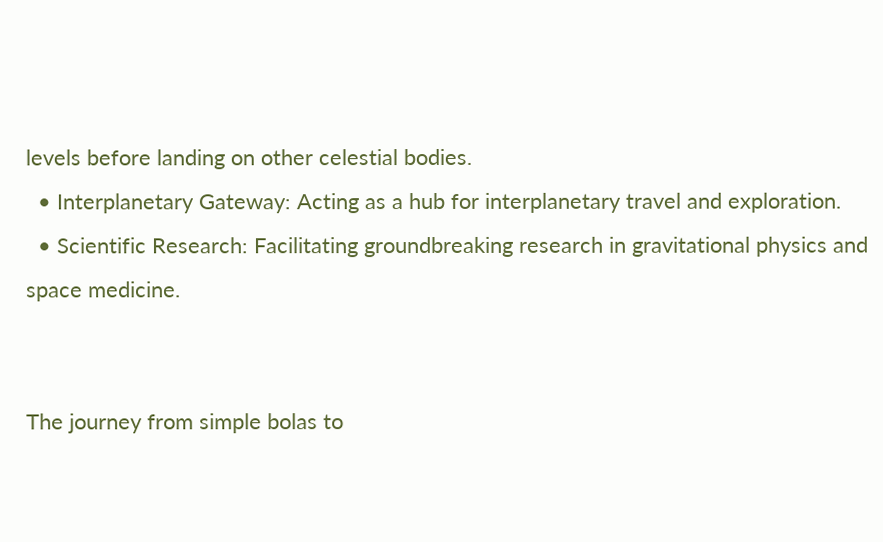levels before landing on other celestial bodies.
  • Interplanetary Gateway: Acting as a hub for interplanetary travel and exploration.
  • Scientific Research: Facilitating groundbreaking research in gravitational physics and space medicine.


The journey from simple bolas to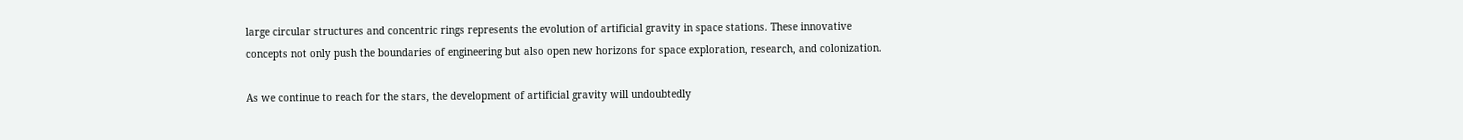large circular structures and concentric rings represents the evolution of artificial gravity in space stations. These innovative concepts not only push the boundaries of engineering but also open new horizons for space exploration, research, and colonization.

As we continue to reach for the stars, the development of artificial gravity will undoubtedly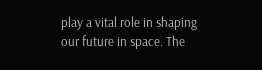play a vital role in shaping our future in space. The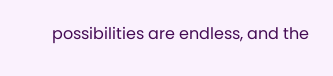possibilities are endless, and the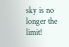sky is no longer the limit!